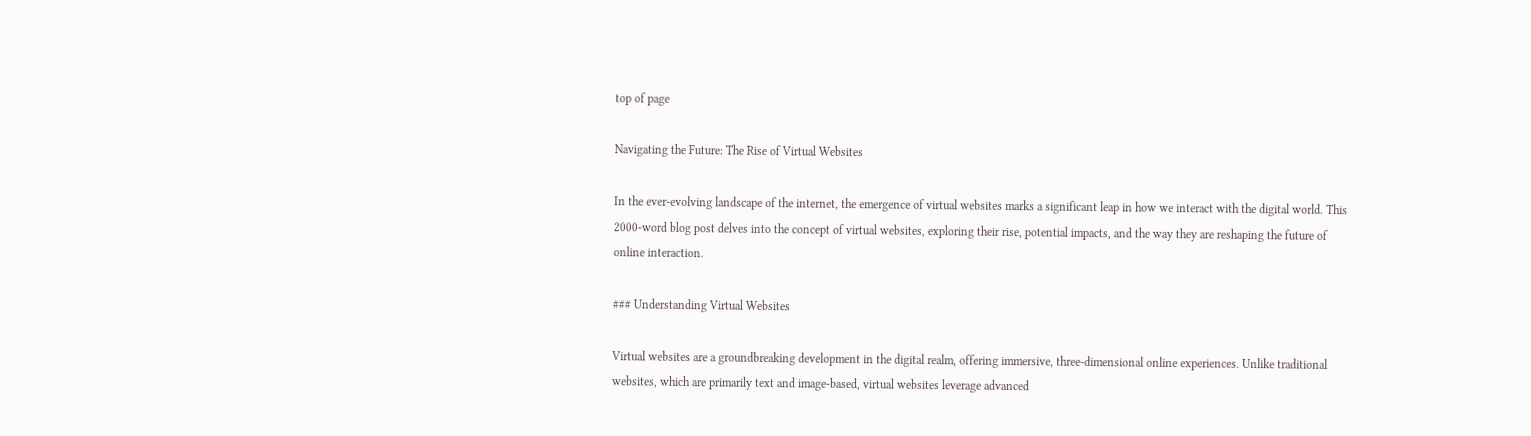top of page

Navigating the Future: The Rise of Virtual Websites

In the ever-evolving landscape of the internet, the emergence of virtual websites marks a significant leap in how we interact with the digital world. This 2000-word blog post delves into the concept of virtual websites, exploring their rise, potential impacts, and the way they are reshaping the future of online interaction.

### Understanding Virtual Websites

Virtual websites are a groundbreaking development in the digital realm, offering immersive, three-dimensional online experiences. Unlike traditional websites, which are primarily text and image-based, virtual websites leverage advanced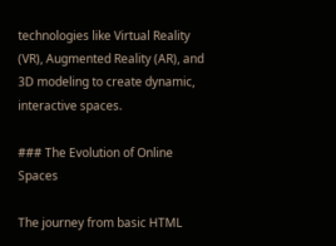technologies like Virtual Reality (VR), Augmented Reality (AR), and 3D modeling to create dynamic, interactive spaces.

### The Evolution of Online Spaces

The journey from basic HTML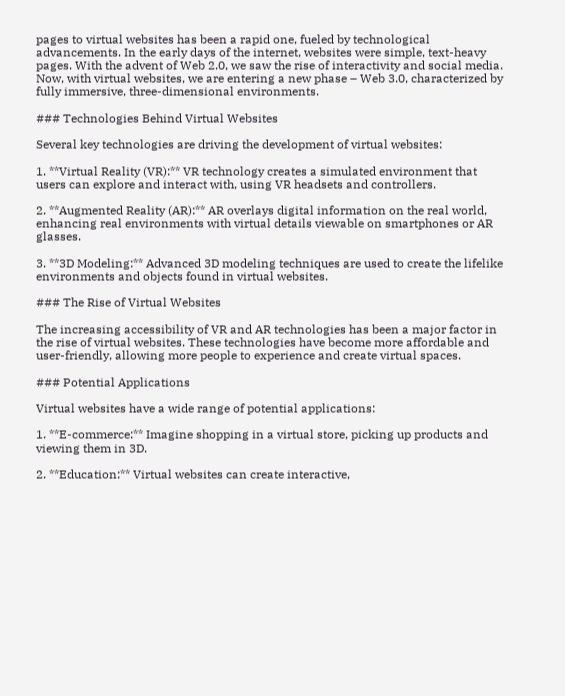pages to virtual websites has been a rapid one, fueled by technological advancements. In the early days of the internet, websites were simple, text-heavy pages. With the advent of Web 2.0, we saw the rise of interactivity and social media. Now, with virtual websites, we are entering a new phase – Web 3.0, characterized by fully immersive, three-dimensional environments.

### Technologies Behind Virtual Websites

Several key technologies are driving the development of virtual websites:

1. **Virtual Reality (VR):** VR technology creates a simulated environment that users can explore and interact with, using VR headsets and controllers.

2. **Augmented Reality (AR):** AR overlays digital information on the real world, enhancing real environments with virtual details viewable on smartphones or AR glasses.

3. **3D Modeling:** Advanced 3D modeling techniques are used to create the lifelike environments and objects found in virtual websites.

### The Rise of Virtual Websites

The increasing accessibility of VR and AR technologies has been a major factor in the rise of virtual websites. These technologies have become more affordable and user-friendly, allowing more people to experience and create virtual spaces.

### Potential Applications

Virtual websites have a wide range of potential applications:

1. **E-commerce:** Imagine shopping in a virtual store, picking up products and viewing them in 3D.

2. **Education:** Virtual websites can create interactive,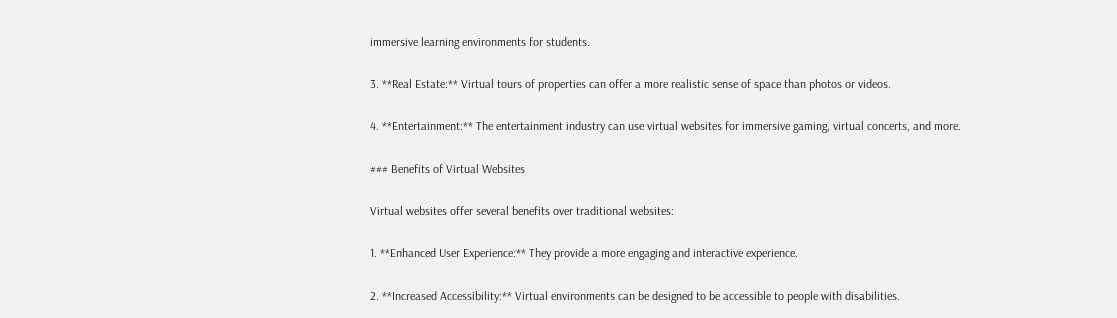immersive learning environments for students.

3. **Real Estate:** Virtual tours of properties can offer a more realistic sense of space than photos or videos.

4. **Entertainment:** The entertainment industry can use virtual websites for immersive gaming, virtual concerts, and more.

### Benefits of Virtual Websites

Virtual websites offer several benefits over traditional websites:

1. **Enhanced User Experience:** They provide a more engaging and interactive experience.

2. **Increased Accessibility:** Virtual environments can be designed to be accessible to people with disabilities.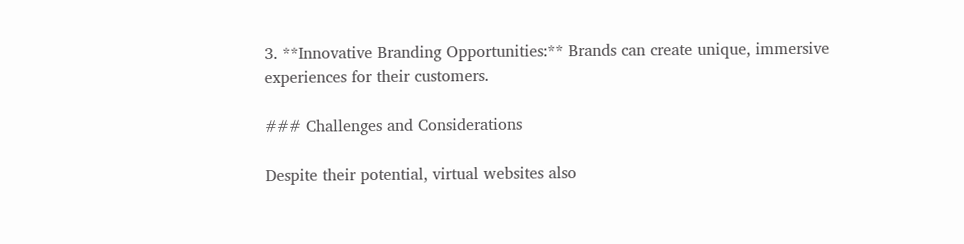3. **Innovative Branding Opportunities:** Brands can create unique, immersive experiences for their customers.

### Challenges and Considerations

Despite their potential, virtual websites also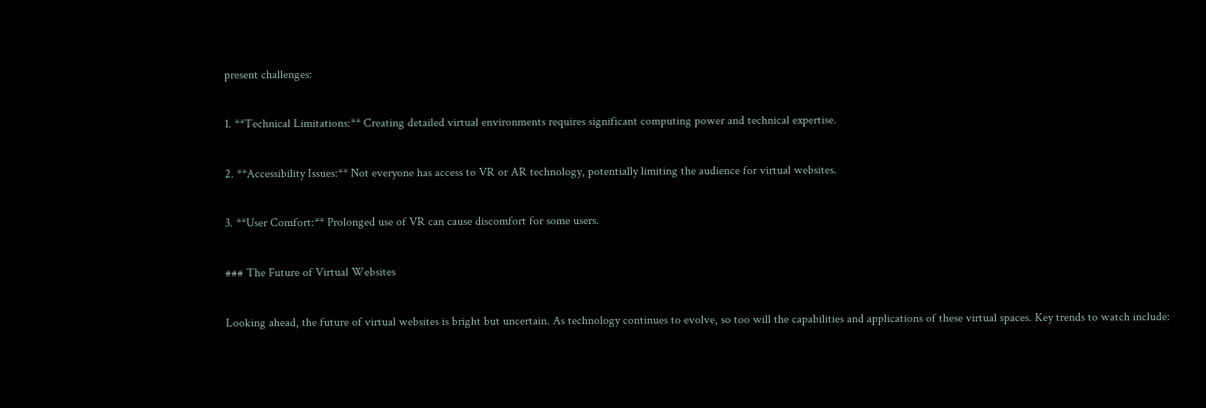present challenges:

1. **Technical Limitations:** Creating detailed virtual environments requires significant computing power and technical expertise.

2. **Accessibility Issues:** Not everyone has access to VR or AR technology, potentially limiting the audience for virtual websites.

3. **User Comfort:** Prolonged use of VR can cause discomfort for some users.

### The Future of Virtual Websites

Looking ahead, the future of virtual websites is bright but uncertain. As technology continues to evolve, so too will the capabilities and applications of these virtual spaces. Key trends to watch include: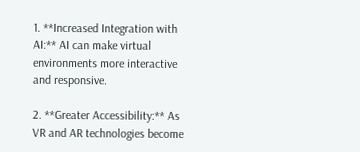1. **Increased Integration with AI:** AI can make virtual environments more interactive and responsive.

2. **Greater Accessibility:** As VR and AR technologies become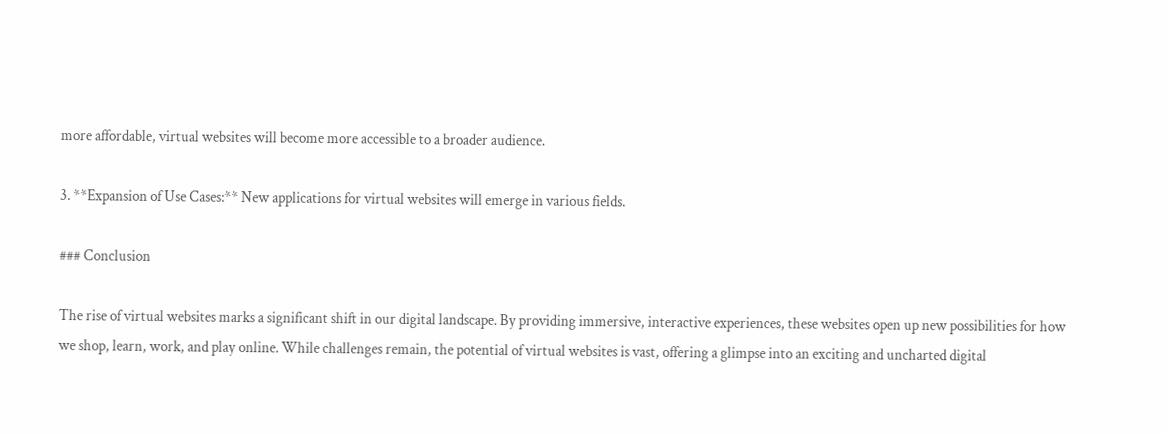more affordable, virtual websites will become more accessible to a broader audience.

3. **Expansion of Use Cases:** New applications for virtual websites will emerge in various fields.

### Conclusion

The rise of virtual websites marks a significant shift in our digital landscape. By providing immersive, interactive experiences, these websites open up new possibilities for how we shop, learn, work, and play online. While challenges remain, the potential of virtual websites is vast, offering a glimpse into an exciting and uncharted digital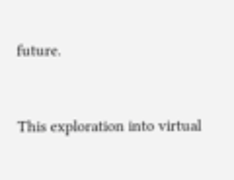future.


This exploration into virtual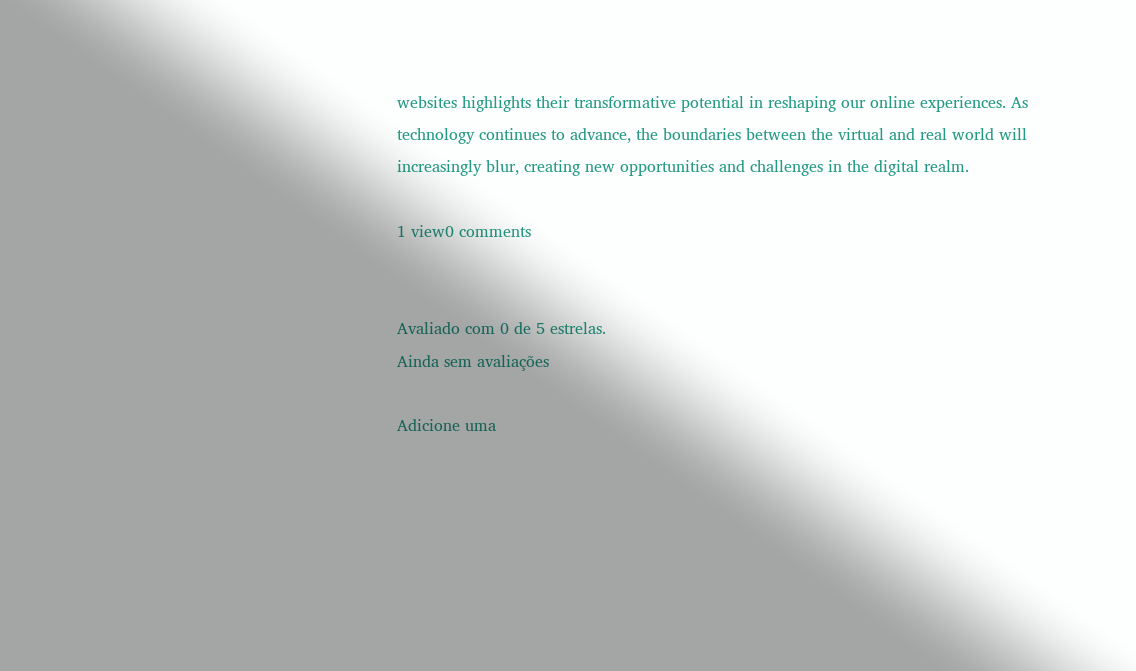websites highlights their transformative potential in reshaping our online experiences. As technology continues to advance, the boundaries between the virtual and real world will increasingly blur, creating new opportunities and challenges in the digital realm.

1 view0 comments


Avaliado com 0 de 5 estrelas.
Ainda sem avaliações

Adicione uma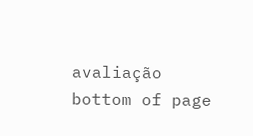avaliação
bottom of page